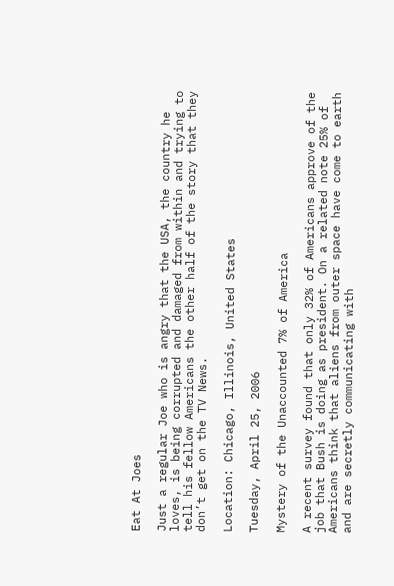Eat At Joes

Just a regular Joe who is angry that the USA, the country he loves, is being corrupted and damaged from within and trying to tell his fellow Americans the other half of the story that they don’t get on the TV News.

Location: Chicago, Illinois, United States

Tuesday, April 25, 2006

Mystery of the Unaccounted 7% of America

A recent survey found that only 32% of Americans approve of the job that Bush is doing as president. On a related note 25% of Americans think that aliens from outer space have come to earth and are secretly communicating with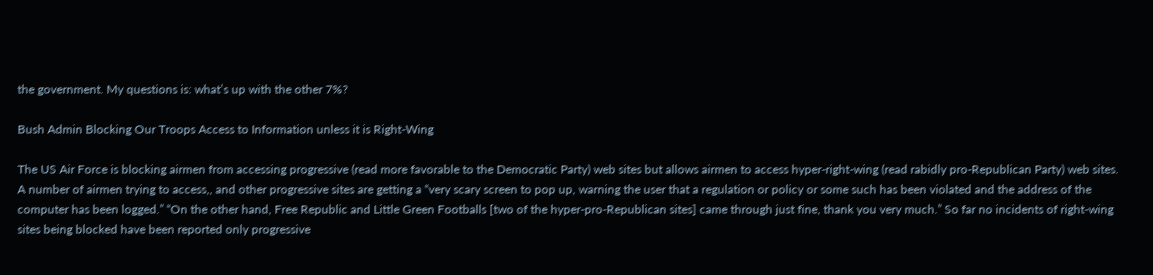the government. My questions is: what’s up with the other 7%?

Bush Admin Blocking Our Troops Access to Information unless it is Right-Wing

The US Air Force is blocking airmen from accessing progressive (read more favorable to the Democratic Party) web sites but allows airmen to access hyper-right-wing (read rabidly pro-Republican Party) web sites. A number of airmen trying to access,, and other progressive sites are getting a “very scary screen to pop up, warning the user that a regulation or policy or some such has been violated and the address of the computer has been logged.” “On the other hand, Free Republic and Little Green Footballs [two of the hyper-pro-Republican sites] came through just fine, thank you very much.” So far no incidents of right-wing sites being blocked have been reported only progressive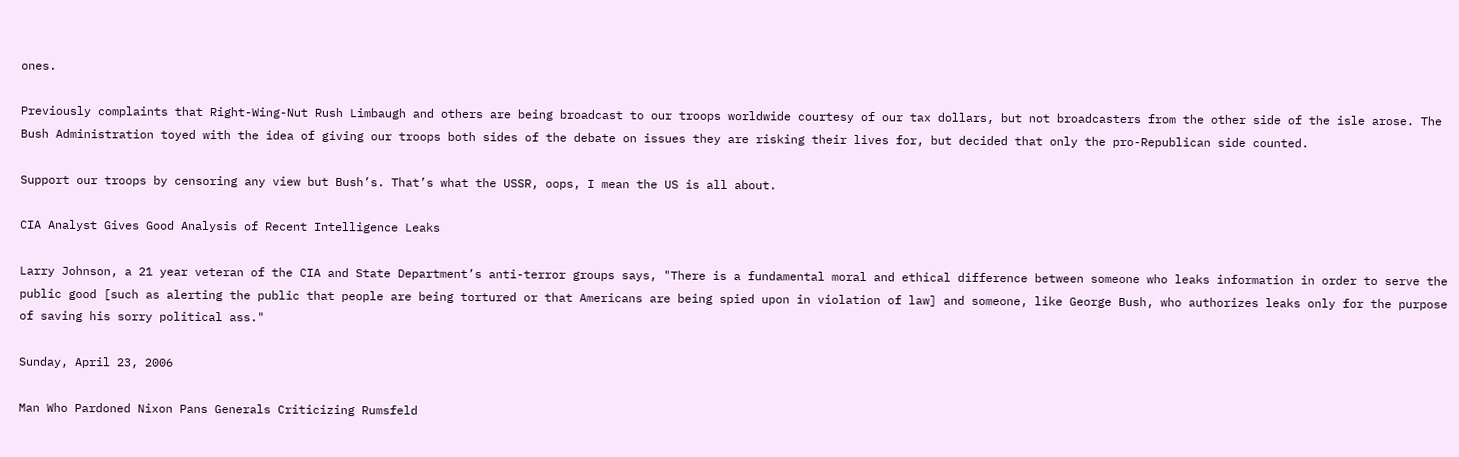ones.

Previously complaints that Right-Wing-Nut Rush Limbaugh and others are being broadcast to our troops worldwide courtesy of our tax dollars, but not broadcasters from the other side of the isle arose. The Bush Administration toyed with the idea of giving our troops both sides of the debate on issues they are risking their lives for, but decided that only the pro-Republican side counted.

Support our troops by censoring any view but Bush’s. That’s what the USSR, oops, I mean the US is all about.

CIA Analyst Gives Good Analysis of Recent Intelligence Leaks

Larry Johnson, a 21 year veteran of the CIA and State Department’s anti-terror groups says, "There is a fundamental moral and ethical difference between someone who leaks information in order to serve the public good [such as alerting the public that people are being tortured or that Americans are being spied upon in violation of law] and someone, like George Bush, who authorizes leaks only for the purpose of saving his sorry political ass."

Sunday, April 23, 2006

Man Who Pardoned Nixon Pans Generals Criticizing Rumsfeld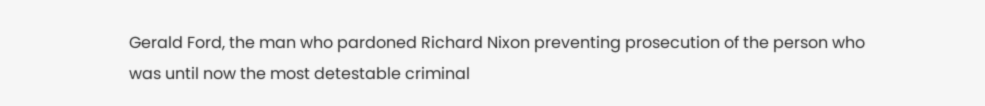Gerald Ford, the man who pardoned Richard Nixon preventing prosecution of the person who was until now the most detestable criminal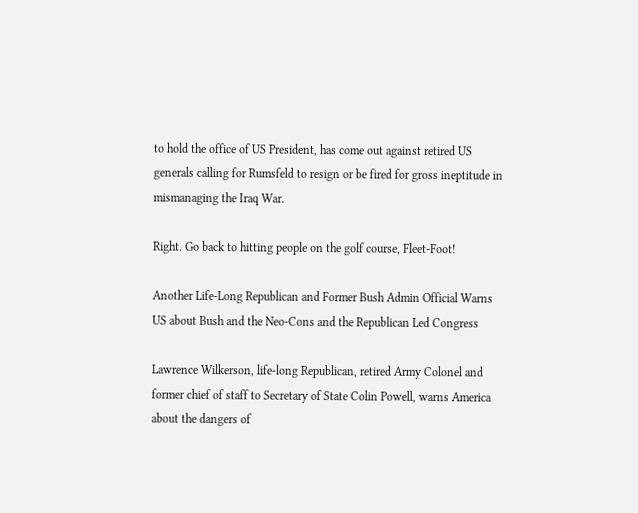to hold the office of US President, has come out against retired US generals calling for Rumsfeld to resign or be fired for gross ineptitude in mismanaging the Iraq War.

Right. Go back to hitting people on the golf course, Fleet-Foot!

Another Life-Long Republican and Former Bush Admin Official Warns US about Bush and the Neo-Cons and the Republican Led Congress

Lawrence Wilkerson, life-long Republican, retired Army Colonel and former chief of staff to Secretary of State Colin Powell, warns America about the dangers of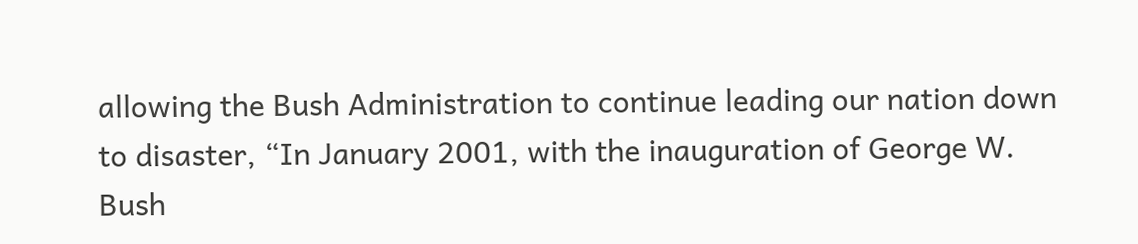allowing the Bush Administration to continue leading our nation down to disaster, “In January 2001, with the inauguration of George W. Bush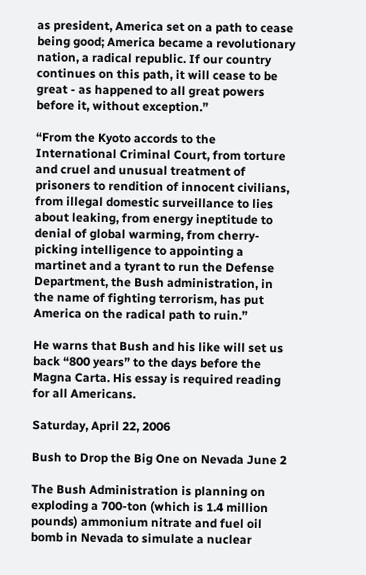as president, America set on a path to cease being good; America became a revolutionary nation, a radical republic. If our country continues on this path, it will cease to be great - as happened to all great powers before it, without exception.”

“From the Kyoto accords to the International Criminal Court, from torture and cruel and unusual treatment of prisoners to rendition of innocent civilians, from illegal domestic surveillance to lies about leaking, from energy ineptitude to denial of global warming, from cherry-picking intelligence to appointing a martinet and a tyrant to run the Defense Department, the Bush administration, in the name of fighting terrorism, has put America on the radical path to ruin.”

He warns that Bush and his like will set us back “800 years” to the days before the Magna Carta. His essay is required reading for all Americans.

Saturday, April 22, 2006

Bush to Drop the Big One on Nevada June 2

The Bush Administration is planning on exploding a 700-ton (which is 1.4 million pounds) ammonium nitrate and fuel oil bomb in Nevada to simulate a nuclear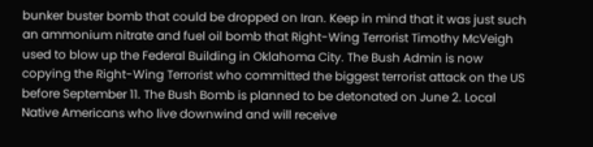bunker buster bomb that could be dropped on Iran. Keep in mind that it was just such an ammonium nitrate and fuel oil bomb that Right-Wing Terrorist Timothy McVeigh used to blow up the Federal Building in Oklahoma City. The Bush Admin is now copying the Right-Wing Terrorist who committed the biggest terrorist attack on the US before September 11. The Bush Bomb is planned to be detonated on June 2. Local Native Americans who live downwind and will receive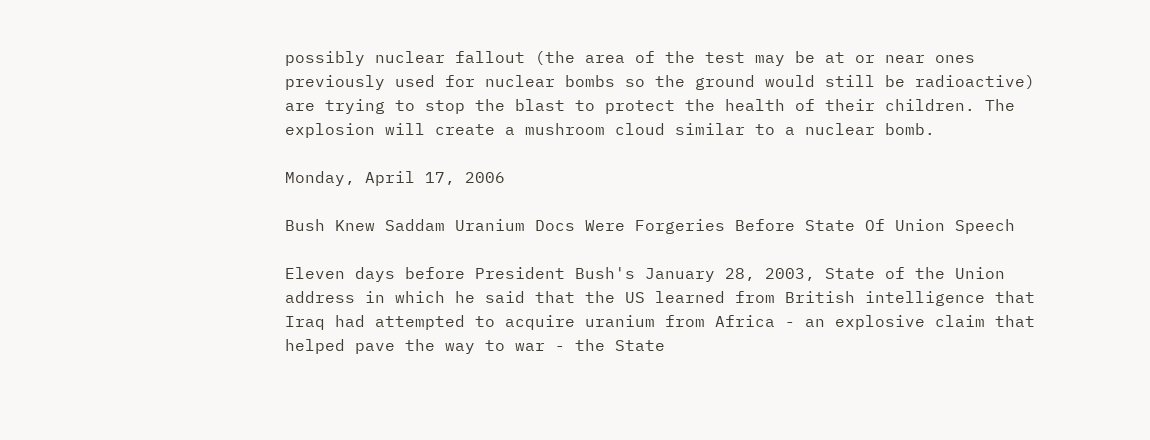possibly nuclear fallout (the area of the test may be at or near ones previously used for nuclear bombs so the ground would still be radioactive) are trying to stop the blast to protect the health of their children. The explosion will create a mushroom cloud similar to a nuclear bomb.

Monday, April 17, 2006

Bush Knew Saddam Uranium Docs Were Forgeries Before State Of Union Speech

Eleven days before President Bush's January 28, 2003, State of the Union address in which he said that the US learned from British intelligence that Iraq had attempted to acquire uranium from Africa - an explosive claim that helped pave the way to war - the State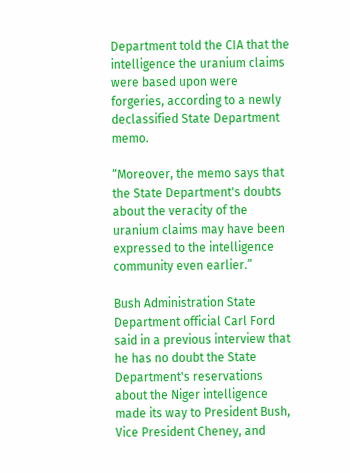Department told the CIA that the intelligence the uranium claims were based upon were forgeries, according to a newly declassified State Department memo.

“Moreover, the memo says that the State Department's doubts about the veracity of the uranium claims may have been expressed to the intelligence community even earlier.”

Bush Administration State Department official Carl Ford said in a previous interview that he has no doubt the State Department's reservations about the Niger intelligence made its way to President Bush, Vice President Cheney, and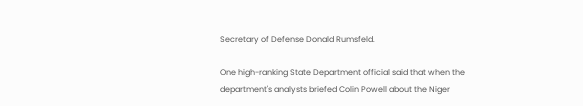Secretary of Defense Donald Rumsfeld.

One high-ranking State Department official said that when the department's analysts briefed Colin Powell about the Niger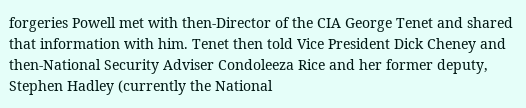forgeries Powell met with then-Director of the CIA George Tenet and shared that information with him. Tenet then told Vice President Dick Cheney and then-National Security Adviser Condoleeza Rice and her former deputy, Stephen Hadley (currently the National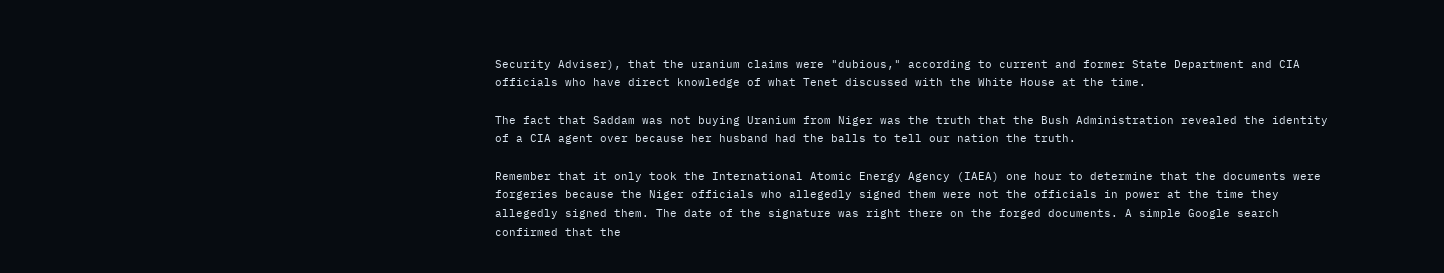Security Adviser), that the uranium claims were "dubious," according to current and former State Department and CIA officials who have direct knowledge of what Tenet discussed with the White House at the time.

The fact that Saddam was not buying Uranium from Niger was the truth that the Bush Administration revealed the identity of a CIA agent over because her husband had the balls to tell our nation the truth.

Remember that it only took the International Atomic Energy Agency (IAEA) one hour to determine that the documents were forgeries because the Niger officials who allegedly signed them were not the officials in power at the time they allegedly signed them. The date of the signature was right there on the forged documents. A simple Google search confirmed that the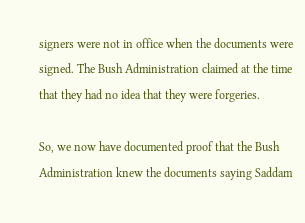signers were not in office when the documents were signed. The Bush Administration claimed at the time that they had no idea that they were forgeries.

So, we now have documented proof that the Bush Administration knew the documents saying Saddam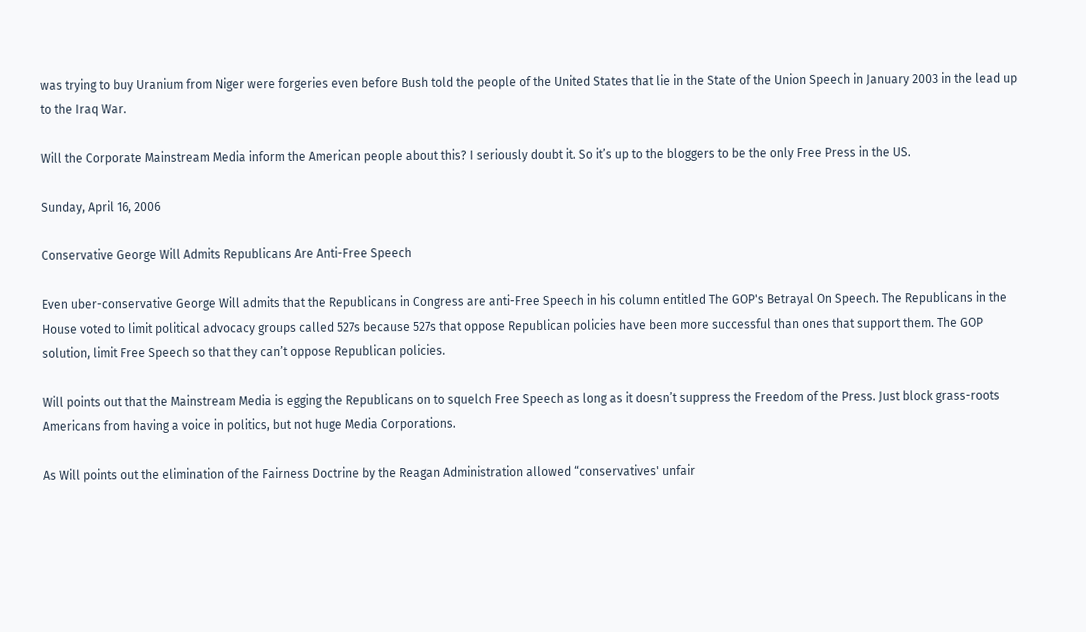was trying to buy Uranium from Niger were forgeries even before Bush told the people of the United States that lie in the State of the Union Speech in January 2003 in the lead up to the Iraq War.

Will the Corporate Mainstream Media inform the American people about this? I seriously doubt it. So it’s up to the bloggers to be the only Free Press in the US.

Sunday, April 16, 2006

Conservative George Will Admits Republicans Are Anti-Free Speech

Even uber-conservative George Will admits that the Republicans in Congress are anti-Free Speech in his column entitled The GOP's Betrayal On Speech. The Republicans in the House voted to limit political advocacy groups called 527s because 527s that oppose Republican policies have been more successful than ones that support them. The GOP solution, limit Free Speech so that they can’t oppose Republican policies.

Will points out that the Mainstream Media is egging the Republicans on to squelch Free Speech as long as it doesn’t suppress the Freedom of the Press. Just block grass-roots Americans from having a voice in politics, but not huge Media Corporations.

As Will points out the elimination of the Fairness Doctrine by the Reagan Administration allowed “conservatives' unfair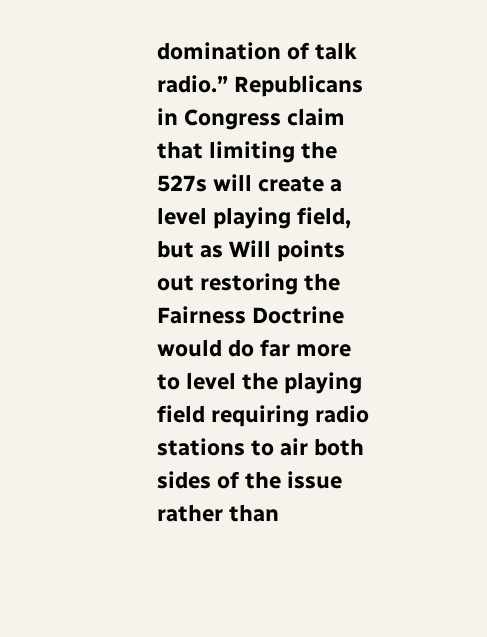domination of talk radio.” Republicans in Congress claim that limiting the 527s will create a level playing field, but as Will points out restoring the Fairness Doctrine would do far more to level the playing field requiring radio stations to air both sides of the issue rather than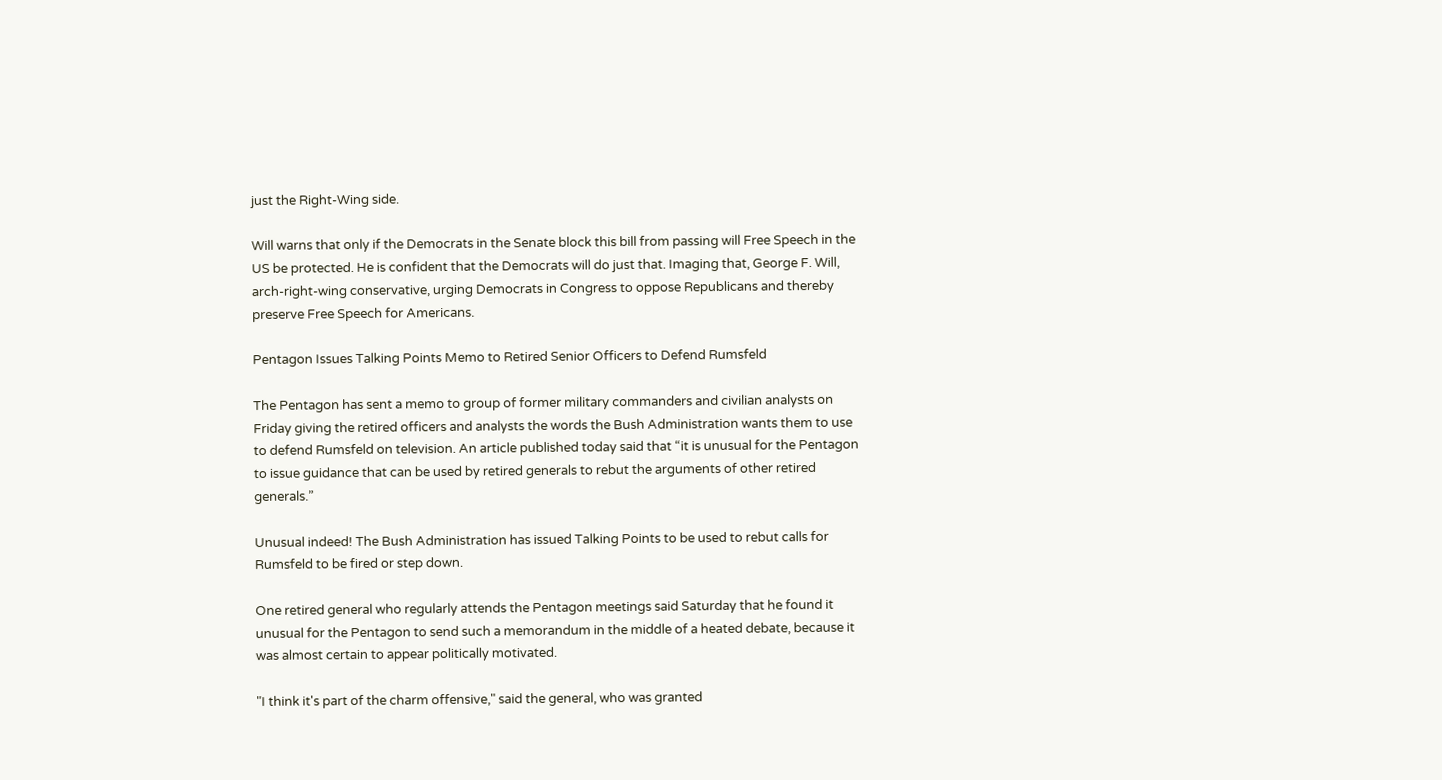just the Right-Wing side.

Will warns that only if the Democrats in the Senate block this bill from passing will Free Speech in the US be protected. He is confident that the Democrats will do just that. Imaging that, George F. Will, arch-right-wing conservative, urging Democrats in Congress to oppose Republicans and thereby preserve Free Speech for Americans.

Pentagon Issues Talking Points Memo to Retired Senior Officers to Defend Rumsfeld

The Pentagon has sent a memo to group of former military commanders and civilian analysts on Friday giving the retired officers and analysts the words the Bush Administration wants them to use to defend Rumsfeld on television. An article published today said that “it is unusual for the Pentagon to issue guidance that can be used by retired generals to rebut the arguments of other retired generals.”

Unusual indeed! The Bush Administration has issued Talking Points to be used to rebut calls for Rumsfeld to be fired or step down.

One retired general who regularly attends the Pentagon meetings said Saturday that he found it unusual for the Pentagon to send such a memorandum in the middle of a heated debate, because it was almost certain to appear politically motivated.

"I think it's part of the charm offensive," said the general, who was granted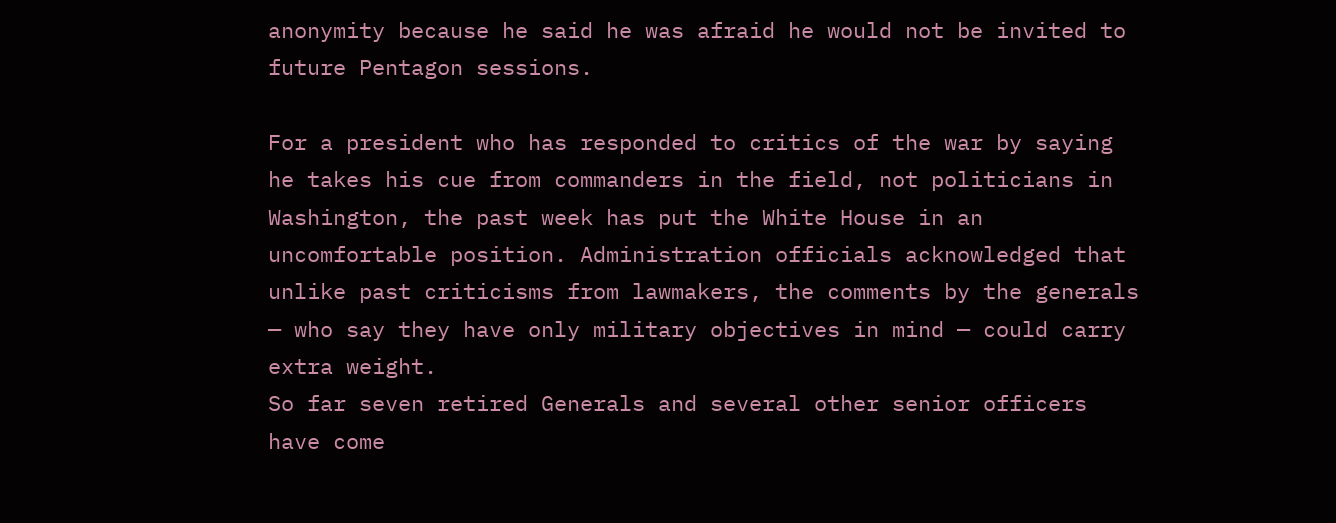anonymity because he said he was afraid he would not be invited to future Pentagon sessions.

For a president who has responded to critics of the war by saying he takes his cue from commanders in the field, not politicians in Washington, the past week has put the White House in an uncomfortable position. Administration officials acknowledged that unlike past criticisms from lawmakers, the comments by the generals — who say they have only military objectives in mind — could carry extra weight.
So far seven retired Generals and several other senior officers have come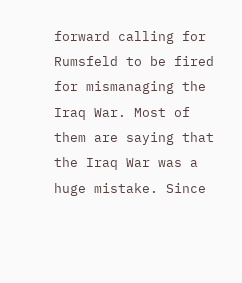forward calling for Rumsfeld to be fired for mismanaging the Iraq War. Most of them are saying that the Iraq War was a huge mistake. Since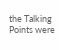the Talking Points were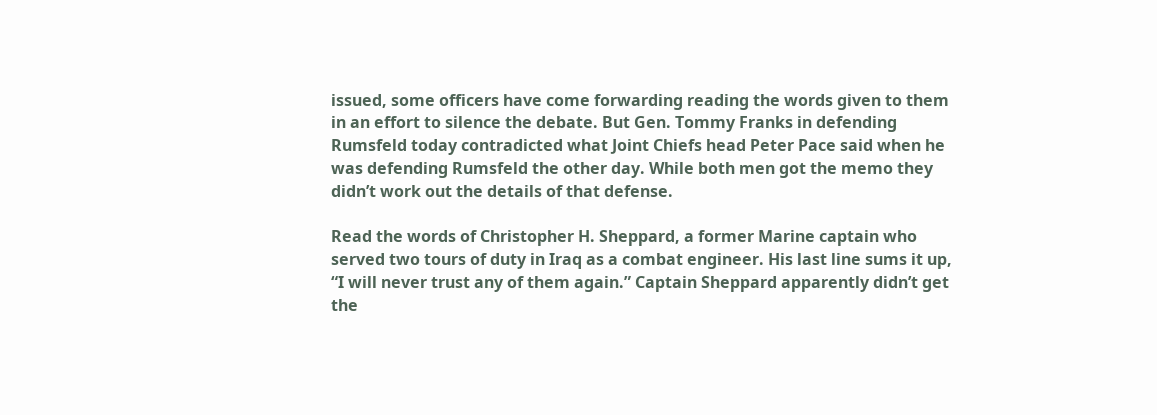issued, some officers have come forwarding reading the words given to them in an effort to silence the debate. But Gen. Tommy Franks in defending Rumsfeld today contradicted what Joint Chiefs head Peter Pace said when he was defending Rumsfeld the other day. While both men got the memo they didn’t work out the details of that defense.

Read the words of Christopher H. Sheppard, a former Marine captain who served two tours of duty in Iraq as a combat engineer. His last line sums it up, “I will never trust any of them again.” Captain Sheppard apparently didn’t get the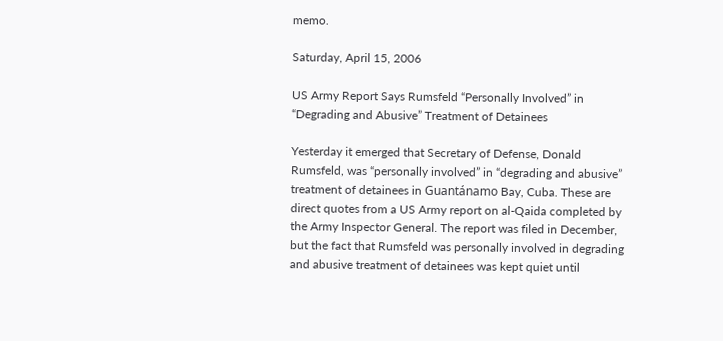memo.

Saturday, April 15, 2006

US Army Report Says Rumsfeld “Personally Involved” in “Degrading and Abusive” Treatment of Detainees

Yesterday it emerged that Secretary of Defense, Donald Rumsfeld, was “personally involved” in “degrading and abusive” treatment of detainees in Guantánamo Bay, Cuba. These are direct quotes from a US Army report on al-Qaida completed by the Army Inspector General. The report was filed in December, but the fact that Rumsfeld was personally involved in degrading and abusive treatment of detainees was kept quiet until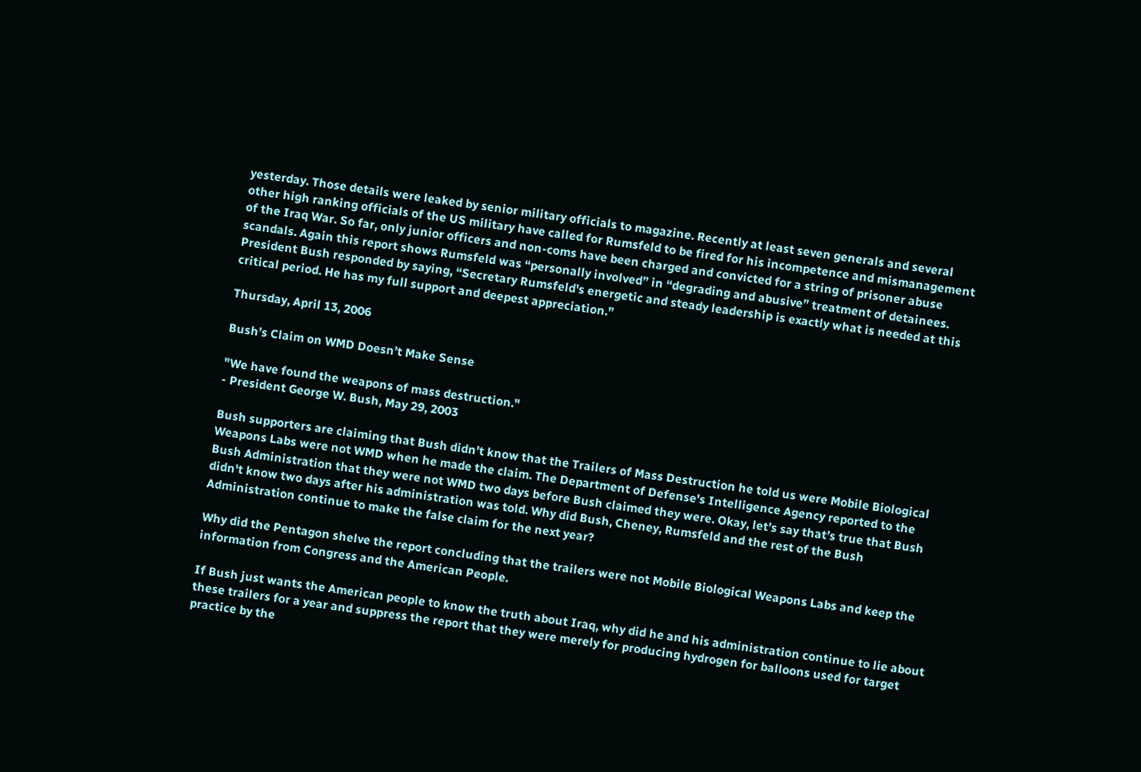yesterday. Those details were leaked by senior military officials to magazine. Recently at least seven generals and several other high ranking officials of the US military have called for Rumsfeld to be fired for his incompetence and mismanagement of the Iraq War. So far, only junior officers and non-coms have been charged and convicted for a string of prisoner abuse scandals. Again this report shows Rumsfeld was “personally involved” in “degrading and abusive” treatment of detainees. President Bush responded by saying, “Secretary Rumsfeld's energetic and steady leadership is exactly what is needed at this critical period. He has my full support and deepest appreciation.”

Thursday, April 13, 2006

Bush’s Claim on WMD Doesn’t Make Sense

"We have found the weapons of mass destruction."
- President George W. Bush, May 29, 2003

Bush supporters are claiming that Bush didn’t know that the Trailers of Mass Destruction he told us were Mobile Biological Weapons Labs were not WMD when he made the claim. The Department of Defense's Intelligence Agency reported to the Bush Administration that they were not WMD two days before Bush claimed they were. Okay, let’s say that’s true that Bush didn't know two days after his administration was told. Why did Bush, Cheney, Rumsfeld and the rest of the Bush Administration continue to make the false claim for the next year?

Why did the Pentagon shelve the report concluding that the trailers were not Mobile Biological Weapons Labs and keep the information from Congress and the American People.

If Bush just wants the American people to know the truth about Iraq, why did he and his administration continue to lie about these trailers for a year and suppress the report that they were merely for producing hydrogen for balloons used for target practice by the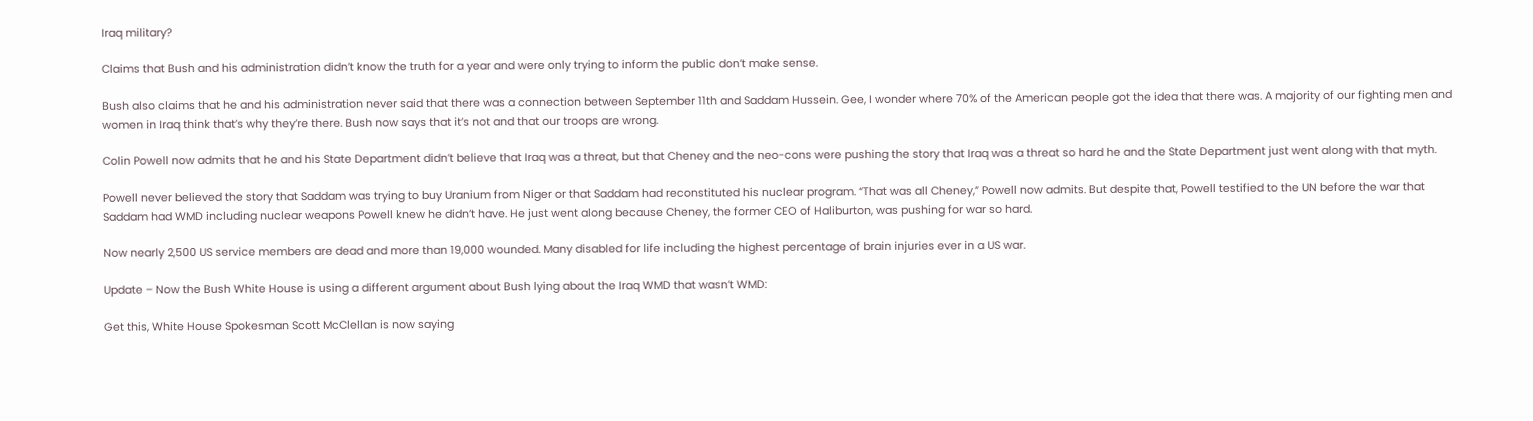Iraq military?

Claims that Bush and his administration didn’t know the truth for a year and were only trying to inform the public don’t make sense.

Bush also claims that he and his administration never said that there was a connection between September 11th and Saddam Hussein. Gee, I wonder where 70% of the American people got the idea that there was. A majority of our fighting men and women in Iraq think that’s why they’re there. Bush now says that it’s not and that our troops are wrong.

Colin Powell now admits that he and his State Department didn’t believe that Iraq was a threat, but that Cheney and the neo-cons were pushing the story that Iraq was a threat so hard he and the State Department just went along with that myth.

Powell never believed the story that Saddam was trying to buy Uranium from Niger or that Saddam had reconstituted his nuclear program. “That was all Cheney,” Powell now admits. But despite that, Powell testified to the UN before the war that Saddam had WMD including nuclear weapons Powell knew he didn’t have. He just went along because Cheney, the former CEO of Haliburton, was pushing for war so hard.

Now nearly 2,500 US service members are dead and more than 19,000 wounded. Many disabled for life including the highest percentage of brain injuries ever in a US war.

Update – Now the Bush White House is using a different argument about Bush lying about the Iraq WMD that wasn’t WMD:

Get this, White House Spokesman Scott McClellan is now saying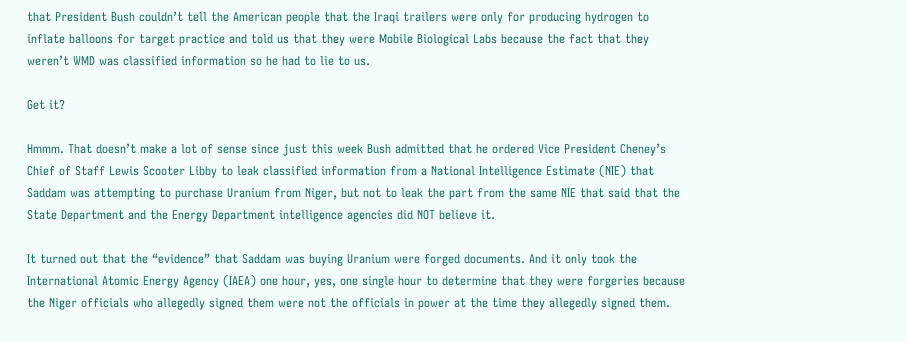that President Bush couldn’t tell the American people that the Iraqi trailers were only for producing hydrogen to inflate balloons for target practice and told us that they were Mobile Biological Labs because the fact that they weren’t WMD was classified information so he had to lie to us.

Get it?

Hmmm. That doesn’t make a lot of sense since just this week Bush admitted that he ordered Vice President Cheney’s Chief of Staff Lewis Scooter Libby to leak classified information from a National Intelligence Estimate (NIE) that Saddam was attempting to purchase Uranium from Niger, but not to leak the part from the same NIE that said that the State Department and the Energy Department intelligence agencies did NOT believe it.

It turned out that the “evidence” that Saddam was buying Uranium were forged documents. And it only took the International Atomic Energy Agency (IAEA) one hour, yes, one single hour to determine that they were forgeries because the Niger officials who allegedly signed them were not the officials in power at the time they allegedly signed them.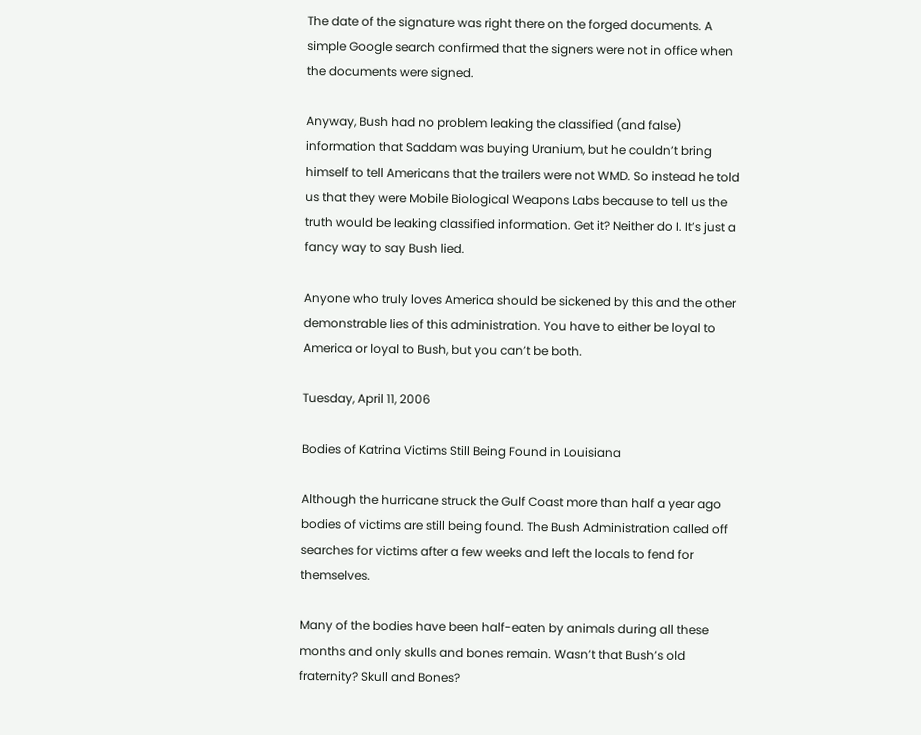The date of the signature was right there on the forged documents. A simple Google search confirmed that the signers were not in office when the documents were signed.

Anyway, Bush had no problem leaking the classified (and false) information that Saddam was buying Uranium, but he couldn’t bring himself to tell Americans that the trailers were not WMD. So instead he told us that they were Mobile Biological Weapons Labs because to tell us the truth would be leaking classified information. Get it? Neither do I. It’s just a fancy way to say Bush lied.

Anyone who truly loves America should be sickened by this and the other demonstrable lies of this administration. You have to either be loyal to America or loyal to Bush, but you can’t be both.

Tuesday, April 11, 2006

Bodies of Katrina Victims Still Being Found in Louisiana

Although the hurricane struck the Gulf Coast more than half a year ago bodies of victims are still being found. The Bush Administration called off searches for victims after a few weeks and left the locals to fend for themselves.

Many of the bodies have been half-eaten by animals during all these months and only skulls and bones remain. Wasn’t that Bush’s old fraternity? Skull and Bones?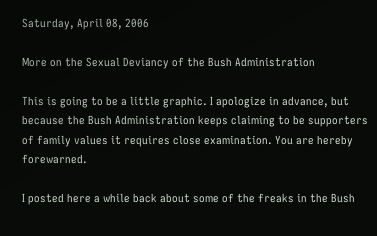Saturday, April 08, 2006

More on the Sexual Deviancy of the Bush Administration

This is going to be a little graphic. I apologize in advance, but because the Bush Administration keeps claiming to be supporters of family values it requires close examination. You are hereby forewarned.

I posted here a while back about some of the freaks in the Bush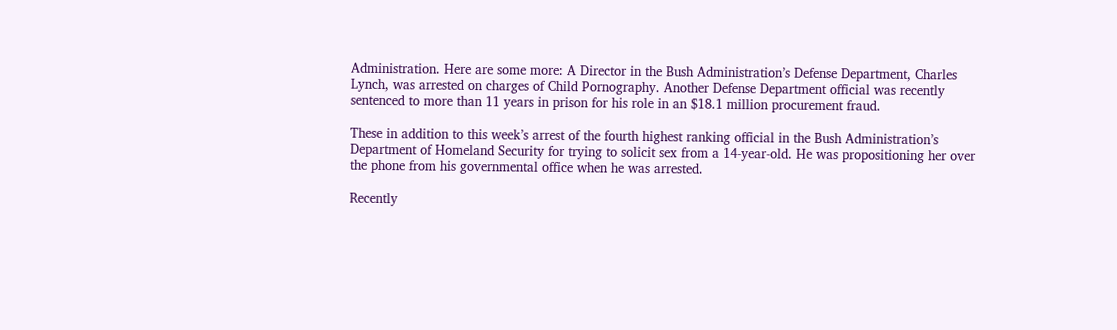Administration. Here are some more: A Director in the Bush Administration’s Defense Department, Charles Lynch, was arrested on charges of Child Pornography. Another Defense Department official was recently sentenced to more than 11 years in prison for his role in an $18.1 million procurement fraud.

These in addition to this week’s arrest of the fourth highest ranking official in the Bush Administration’s Department of Homeland Security for trying to solicit sex from a 14-year-old. He was propositioning her over the phone from his governmental office when he was arrested.

Recently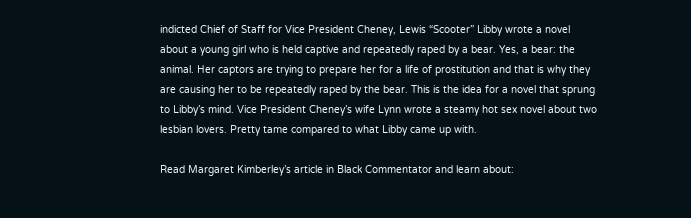indicted Chief of Staff for Vice President Cheney, Lewis “Scooter” Libby wrote a novel about a young girl who is held captive and repeatedly raped by a bear. Yes, a bear: the animal. Her captors are trying to prepare her for a life of prostitution and that is why they are causing her to be repeatedly raped by the bear. This is the idea for a novel that sprung to Libby’s mind. Vice President Cheney’s wife Lynn wrote a steamy hot sex novel about two lesbian lovers. Pretty tame compared to what Libby came up with.

Read Margaret Kimberley’s article in Black Commentator and learn about: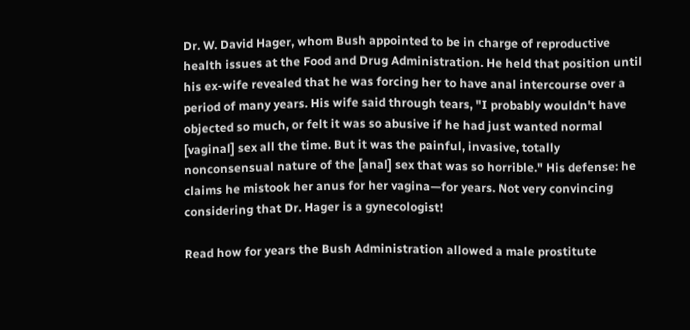Dr. W. David Hager, whom Bush appointed to be in charge of reproductive health issues at the Food and Drug Administration. He held that position until his ex-wife revealed that he was forcing her to have anal intercourse over a period of many years. His wife said through tears, "I probably wouldn't have objected so much, or felt it was so abusive if he had just wanted normal [vaginal] sex all the time. But it was the painful, invasive, totally nonconsensual nature of the [anal] sex that was so horrible." His defense: he claims he mistook her anus for her vagina—for years. Not very convincing considering that Dr. Hager is a gynecologist!

Read how for years the Bush Administration allowed a male prostitute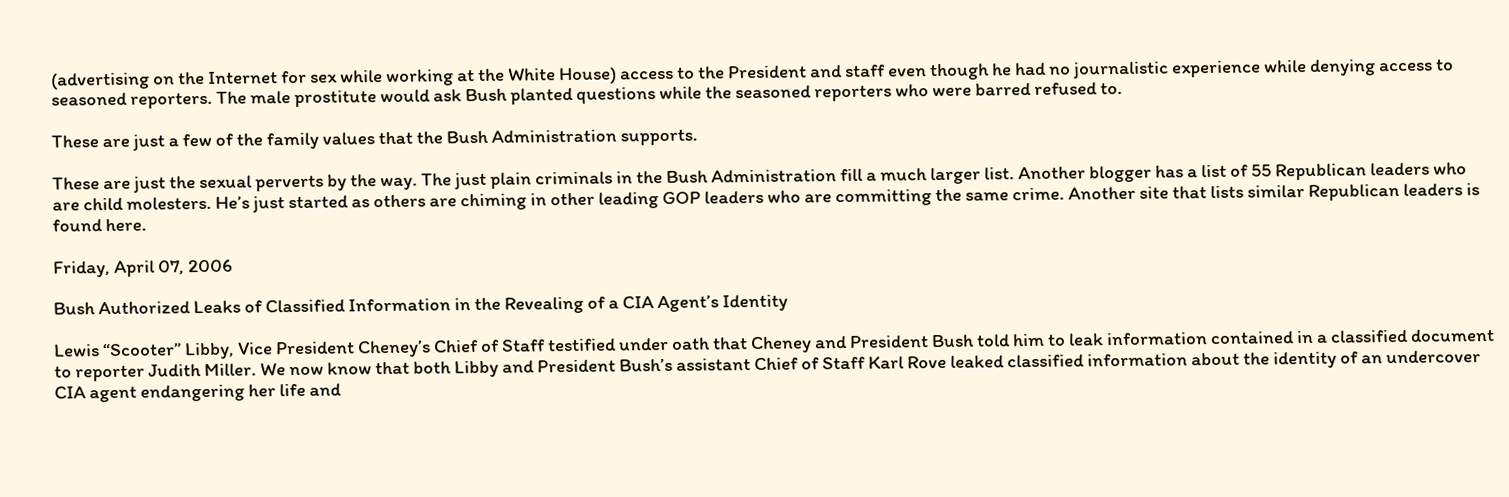(advertising on the Internet for sex while working at the White House) access to the President and staff even though he had no journalistic experience while denying access to seasoned reporters. The male prostitute would ask Bush planted questions while the seasoned reporters who were barred refused to.

These are just a few of the family values that the Bush Administration supports.

These are just the sexual perverts by the way. The just plain criminals in the Bush Administration fill a much larger list. Another blogger has a list of 55 Republican leaders who are child molesters. He’s just started as others are chiming in other leading GOP leaders who are committing the same crime. Another site that lists similar Republican leaders is found here.

Friday, April 07, 2006

Bush Authorized Leaks of Classified Information in the Revealing of a CIA Agent’s Identity

Lewis “Scooter” Libby, Vice President Cheney’s Chief of Staff testified under oath that Cheney and President Bush told him to leak information contained in a classified document to reporter Judith Miller. We now know that both Libby and President Bush’s assistant Chief of Staff Karl Rove leaked classified information about the identity of an undercover CIA agent endangering her life and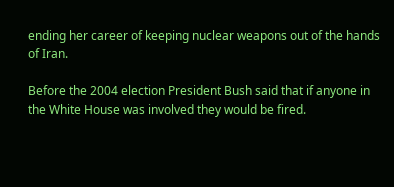ending her career of keeping nuclear weapons out of the hands of Iran.

Before the 2004 election President Bush said that if anyone in the White House was involved they would be fired.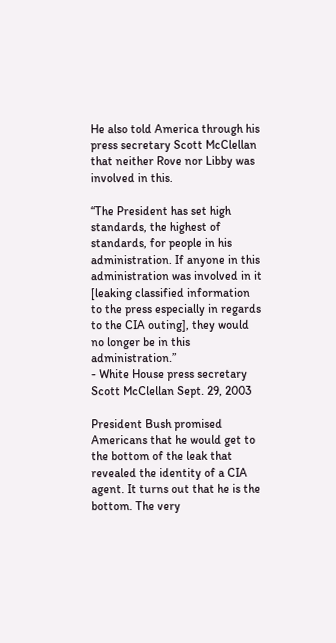He also told America through his press secretary Scott McClellan that neither Rove nor Libby was involved in this.

“The President has set high standards, the highest of standards, for people in his administration. If anyone in this administration was involved in it [leaking classified information to the press especially in regards to the CIA outing], they would no longer be in this administration.”
- White House press secretary Scott McClellan Sept. 29, 2003

President Bush promised Americans that he would get to the bottom of the leak that revealed the identity of a CIA agent. It turns out that he is the bottom. The very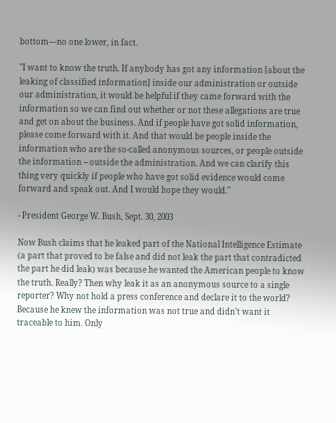bottom—no one lower, in fact.

"I want to know the truth. If anybody has got any information [about the leaking of classified information] inside our administration or outside our administration, it would be helpful if they came forward with the information so we can find out whether or not these allegations are true and get on about the business. And if people have got solid information, please come forward with it. And that would be people inside the information who are the so-called anonymous sources, or people outside the information -- outside the administration. And we can clarify this thing very quickly if people who have got solid evidence would come forward and speak out. And I would hope they would."

- President George W. Bush, Sept. 30, 2003

Now Bush claims that he leaked part of the National Intelligence Estimate (a part that proved to be false and did not leak the part that contradicted the part he did leak) was because he wanted the American people to know the truth. Really? Then why leak it as an anonymous source to a single reporter? Why not hold a press conference and declare it to the world? Because he knew the information was not true and didn’t want it traceable to him. Only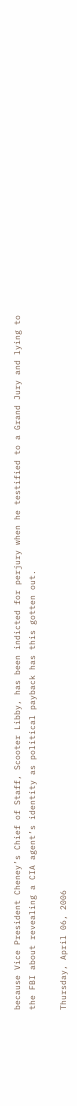because Vice President Cheney’s Chief of Staff, Scooter Libby, has been indicted for perjury when he testified to a Grand Jury and lying to the FBI about revealing a CIA agent’s identity as political payback has this gotten out.

Thursday, April 06, 2006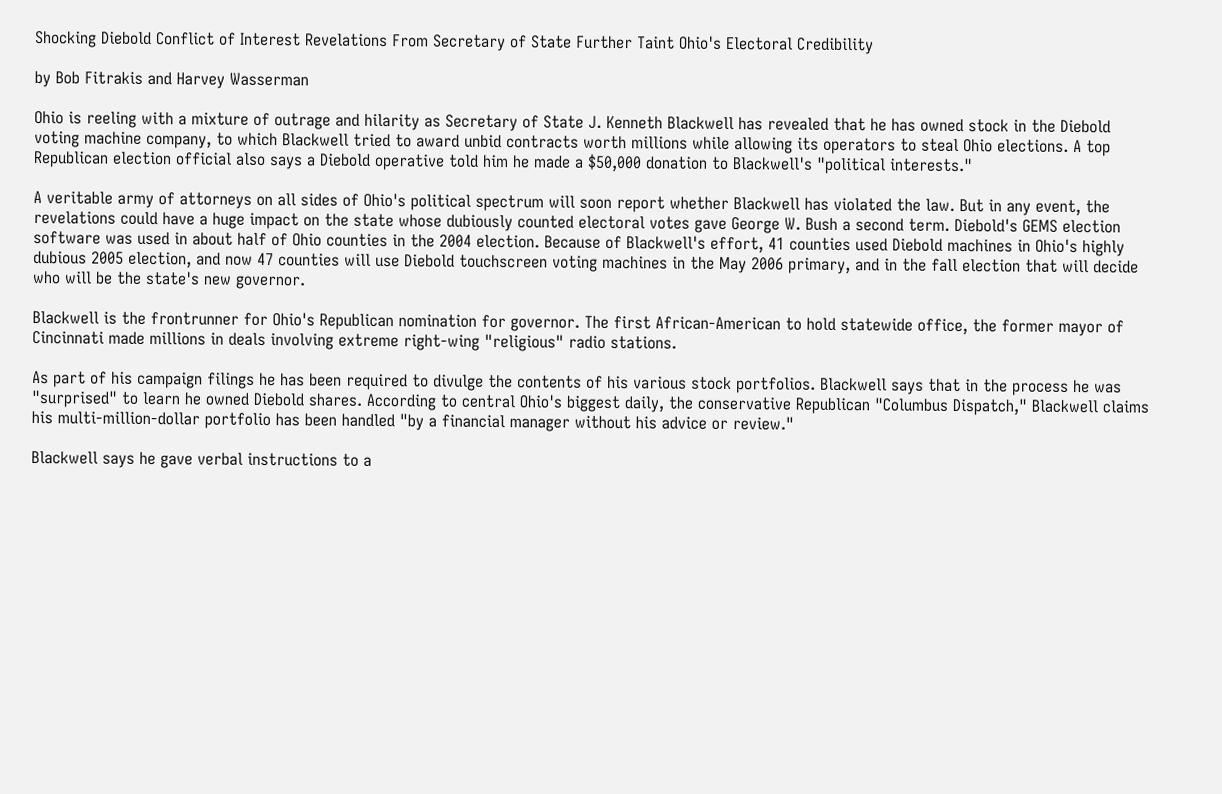Shocking Diebold Conflict of Interest Revelations From Secretary of State Further Taint Ohio's Electoral Credibility

by Bob Fitrakis and Harvey Wasserman

Ohio is reeling with a mixture of outrage and hilarity as Secretary of State J. Kenneth Blackwell has revealed that he has owned stock in the Diebold voting machine company, to which Blackwell tried to award unbid contracts worth millions while allowing its operators to steal Ohio elections. A top Republican election official also says a Diebold operative told him he made a $50,000 donation to Blackwell's "political interests."

A veritable army of attorneys on all sides of Ohio's political spectrum will soon report whether Blackwell has violated the law. But in any event, the revelations could have a huge impact on the state whose dubiously counted electoral votes gave George W. Bush a second term. Diebold's GEMS election software was used in about half of Ohio counties in the 2004 election. Because of Blackwell's effort, 41 counties used Diebold machines in Ohio's highly dubious 2005 election, and now 47 counties will use Diebold touchscreen voting machines in the May 2006 primary, and in the fall election that will decide who will be the state's new governor.

Blackwell is the frontrunner for Ohio's Republican nomination for governor. The first African-American to hold statewide office, the former mayor of Cincinnati made millions in deals involving extreme right-wing "religious" radio stations.

As part of his campaign filings he has been required to divulge the contents of his various stock portfolios. Blackwell says that in the process he was "surprised" to learn he owned Diebold shares. According to central Ohio's biggest daily, the conservative Republican "Columbus Dispatch," Blackwell claims his multi-million-dollar portfolio has been handled "by a financial manager without his advice or review."

Blackwell says he gave verbal instructions to a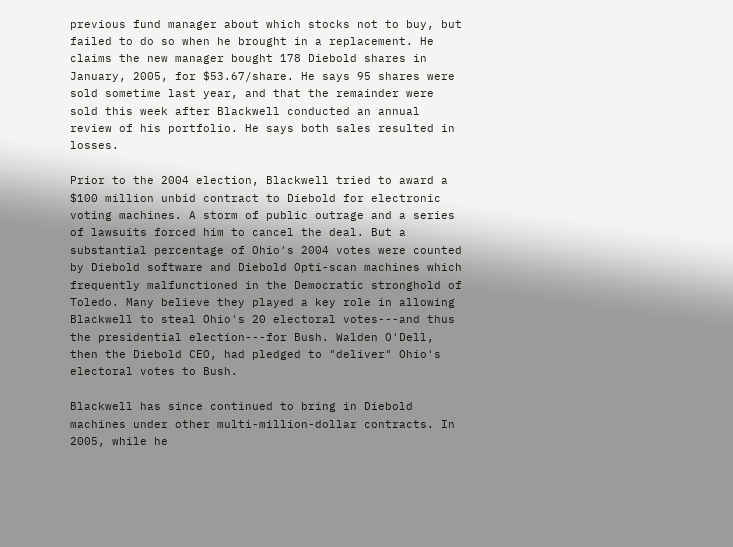previous fund manager about which stocks not to buy, but failed to do so when he brought in a replacement. He claims the new manager bought 178 Diebold shares in January, 2005, for $53.67/share. He says 95 shares were sold sometime last year, and that the remainder were sold this week after Blackwell conducted an annual review of his portfolio. He says both sales resulted in losses.

Prior to the 2004 election, Blackwell tried to award a $100 million unbid contract to Diebold for electronic voting machines. A storm of public outrage and a series of lawsuits forced him to cancel the deal. But a substantial percentage of Ohio's 2004 votes were counted by Diebold software and Diebold Opti-scan machines which frequently malfunctioned in the Democratic stronghold of Toledo. Many believe they played a key role in allowing Blackwell to steal Ohio's 20 electoral votes---and thus the presidential election---for Bush. Walden O'Dell, then the Diebold CEO, had pledged to "deliver" Ohio's electoral votes to Bush.

Blackwell has since continued to bring in Diebold machines under other multi-million-dollar contracts. In 2005, while he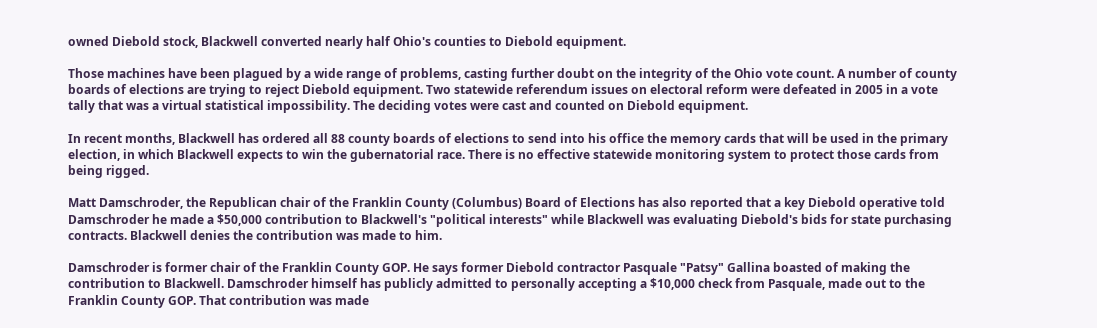owned Diebold stock, Blackwell converted nearly half Ohio's counties to Diebold equipment.

Those machines have been plagued by a wide range of problems, casting further doubt on the integrity of the Ohio vote count. A number of county boards of elections are trying to reject Diebold equipment. Two statewide referendum issues on electoral reform were defeated in 2005 in a vote tally that was a virtual statistical impossibility. The deciding votes were cast and counted on Diebold equipment.

In recent months, Blackwell has ordered all 88 county boards of elections to send into his office the memory cards that will be used in the primary election, in which Blackwell expects to win the gubernatorial race. There is no effective statewide monitoring system to protect those cards from being rigged.

Matt Damschroder, the Republican chair of the Franklin County (Columbus) Board of Elections has also reported that a key Diebold operative told Damschroder he made a $50,000 contribution to Blackwell's "political interests" while Blackwell was evaluating Diebold's bids for state purchasing contracts. Blackwell denies the contribution was made to him.

Damschroder is former chair of the Franklin County GOP. He says former Diebold contractor Pasquale "Patsy" Gallina boasted of making the contribution to Blackwell. Damschroder himself has publicly admitted to personally accepting a $10,000 check from Pasquale, made out to the Franklin County GOP. That contribution was made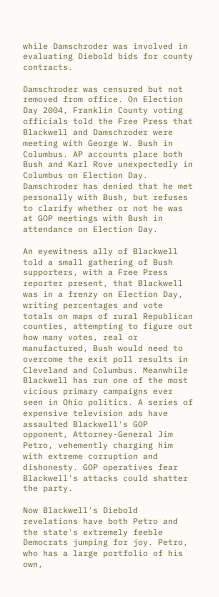while Damschroder was involved in evaluating Diebold bids for county contracts.

Damschroder was censured but not removed from office. On Election Day 2004, Franklin County voting officials told the Free Press that Blackwell and Damschroder were meeting with George W. Bush in Columbus. AP accounts place both Bush and Karl Rove unexpectedly in Columbus on Election Day. Damschroder has denied that he met personally with Bush, but refuses to clarify whether or not he was at GOP meetings with Bush in attendance on Election Day.

An eyewitness ally of Blackwell told a small gathering of Bush supporters, with a Free Press reporter present, that Blackwell was in a frenzy on Election Day, writing percentages and vote totals on maps of rural Republican counties, attempting to figure out how many votes, real or manufactured, Bush would need to overcome the exit poll results in Cleveland and Columbus. Meanwhile Blackwell has run one of the most vicious primary campaigns ever seen in Ohio politics. A series of expensive television ads have assaulted Blackwell's GOP opponent, Attorney-General Jim Petro, vehemently charging him with extreme corruption and dishonesty. GOP operatives fear Blackwell's attacks could shatter the party.

Now Blackwell's Diebold revelations have both Petro and the state's extremely feeble Democrats jumping for joy. Petro, who has a large portfolio of his own,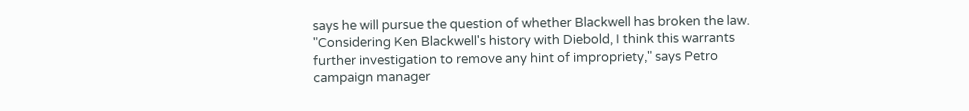says he will pursue the question of whether Blackwell has broken the law. "Considering Ken Blackwell's history with Diebold, I think this warrants further investigation to remove any hint of impropriety," says Petro campaign manager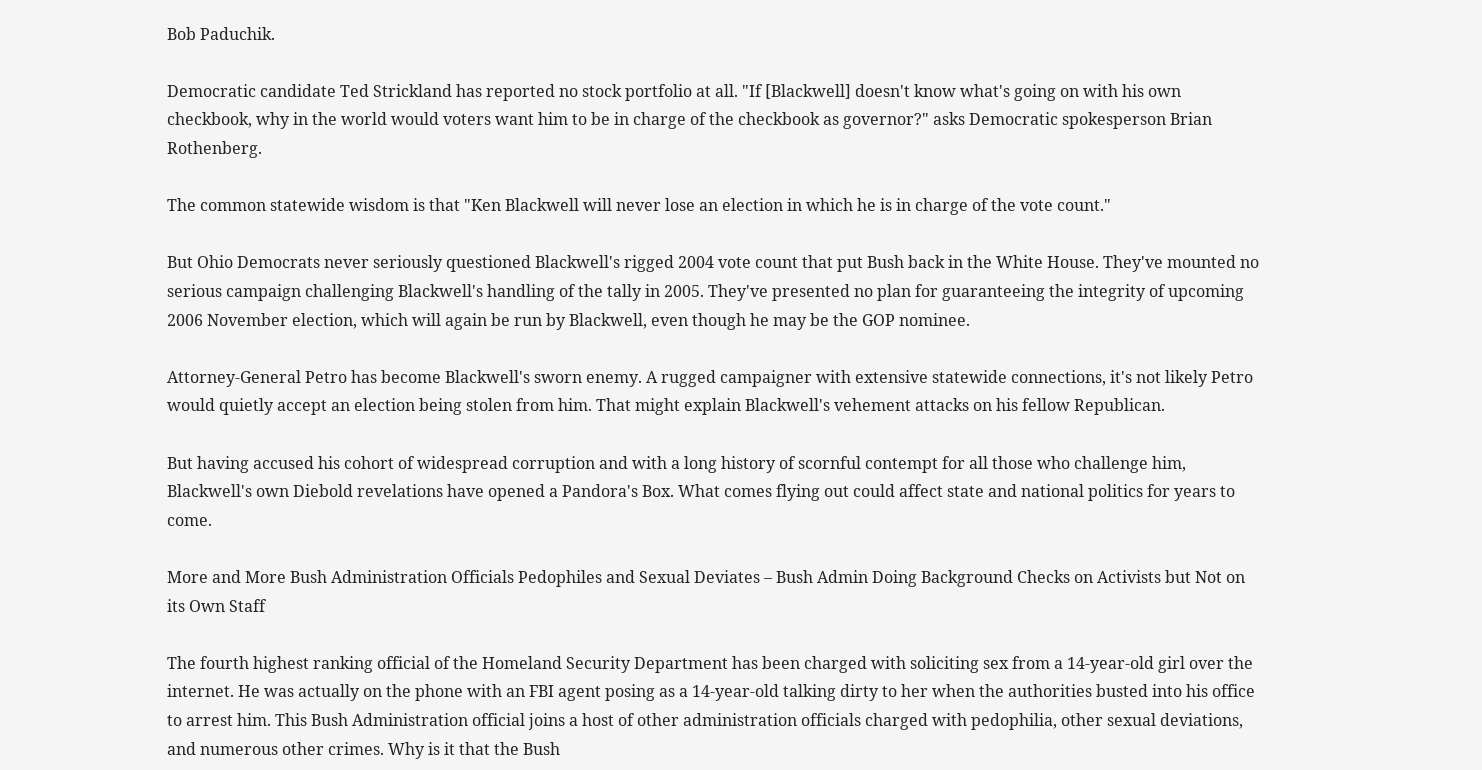Bob Paduchik.

Democratic candidate Ted Strickland has reported no stock portfolio at all. "If [Blackwell] doesn't know what's going on with his own checkbook, why in the world would voters want him to be in charge of the checkbook as governor?" asks Democratic spokesperson Brian Rothenberg.

The common statewide wisdom is that "Ken Blackwell will never lose an election in which he is in charge of the vote count."

But Ohio Democrats never seriously questioned Blackwell's rigged 2004 vote count that put Bush back in the White House. They've mounted no serious campaign challenging Blackwell's handling of the tally in 2005. They've presented no plan for guaranteeing the integrity of upcoming 2006 November election, which will again be run by Blackwell, even though he may be the GOP nominee.

Attorney-General Petro has become Blackwell's sworn enemy. A rugged campaigner with extensive statewide connections, it's not likely Petro would quietly accept an election being stolen from him. That might explain Blackwell's vehement attacks on his fellow Republican.

But having accused his cohort of widespread corruption and with a long history of scornful contempt for all those who challenge him, Blackwell's own Diebold revelations have opened a Pandora's Box. What comes flying out could affect state and national politics for years to come.

More and More Bush Administration Officials Pedophiles and Sexual Deviates – Bush Admin Doing Background Checks on Activists but Not on its Own Staff

The fourth highest ranking official of the Homeland Security Department has been charged with soliciting sex from a 14-year-old girl over the internet. He was actually on the phone with an FBI agent posing as a 14-year-old talking dirty to her when the authorities busted into his office to arrest him. This Bush Administration official joins a host of other administration officials charged with pedophilia, other sexual deviations, and numerous other crimes. Why is it that the Bush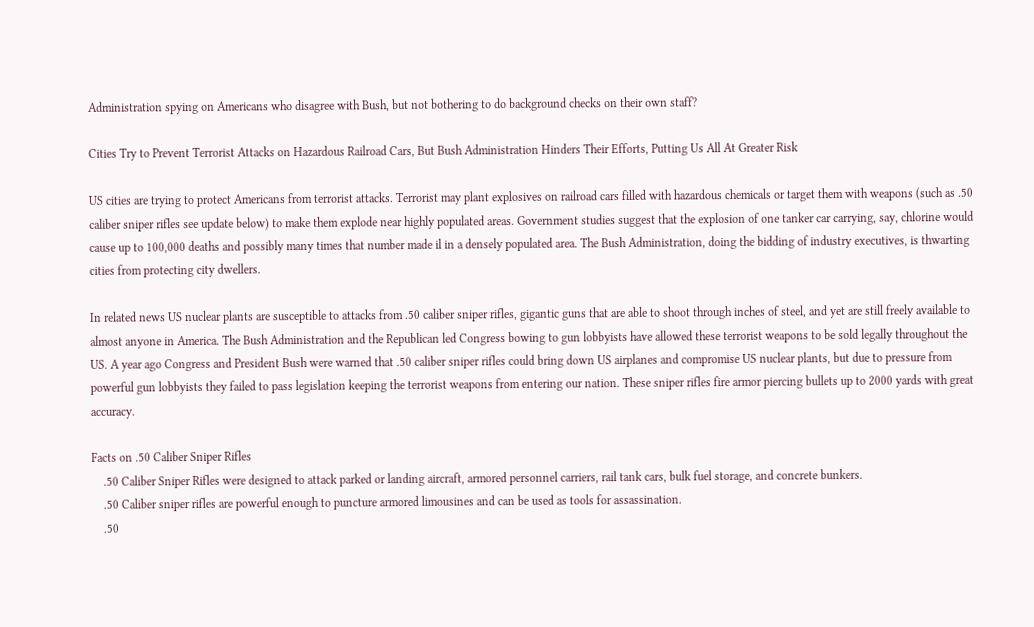Administration spying on Americans who disagree with Bush, but not bothering to do background checks on their own staff?

Cities Try to Prevent Terrorist Attacks on Hazardous Railroad Cars, But Bush Administration Hinders Their Efforts, Putting Us All At Greater Risk

US cities are trying to protect Americans from terrorist attacks. Terrorist may plant explosives on railroad cars filled with hazardous chemicals or target them with weapons (such as .50 caliber sniper rifles see update below) to make them explode near highly populated areas. Government studies suggest that the explosion of one tanker car carrying, say, chlorine would cause up to 100,000 deaths and possibly many times that number made il in a densely populated area. The Bush Administration, doing the bidding of industry executives, is thwarting cities from protecting city dwellers.

In related news US nuclear plants are susceptible to attacks from .50 caliber sniper rifles, gigantic guns that are able to shoot through inches of steel, and yet are still freely available to almost anyone in America. The Bush Administration and the Republican led Congress bowing to gun lobbyists have allowed these terrorist weapons to be sold legally throughout the US. A year ago Congress and President Bush were warned that .50 caliber sniper rifles could bring down US airplanes and compromise US nuclear plants, but due to pressure from powerful gun lobbyists they failed to pass legislation keeping the terrorist weapons from entering our nation. These sniper rifles fire armor piercing bullets up to 2000 yards with great accuracy.

Facts on .50 Caliber Sniper Rifles
    .50 Caliber Sniper Rifles were designed to attack parked or landing aircraft, armored personnel carriers, rail tank cars, bulk fuel storage, and concrete bunkers.
    .50 Caliber sniper rifles are powerful enough to puncture armored limousines and can be used as tools for assassination.
    .50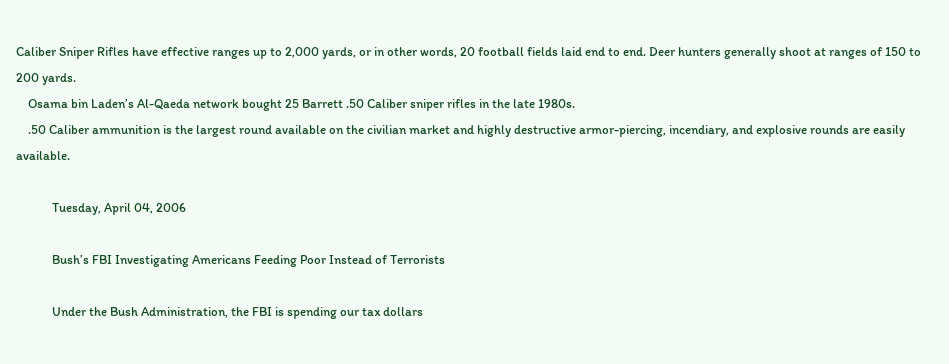Caliber Sniper Rifles have effective ranges up to 2,000 yards, or in other words, 20 football fields laid end to end. Deer hunters generally shoot at ranges of 150 to 200 yards.
    Osama bin Laden’s Al-Qaeda network bought 25 Barrett .50 Caliber sniper rifles in the late 1980s.
    .50 Caliber ammunition is the largest round available on the civilian market and highly destructive armor-piercing, incendiary, and explosive rounds are easily available.

            Tuesday, April 04, 2006

            Bush’s FBI Investigating Americans Feeding Poor Instead of Terrorists

            Under the Bush Administration, the FBI is spending our tax dollars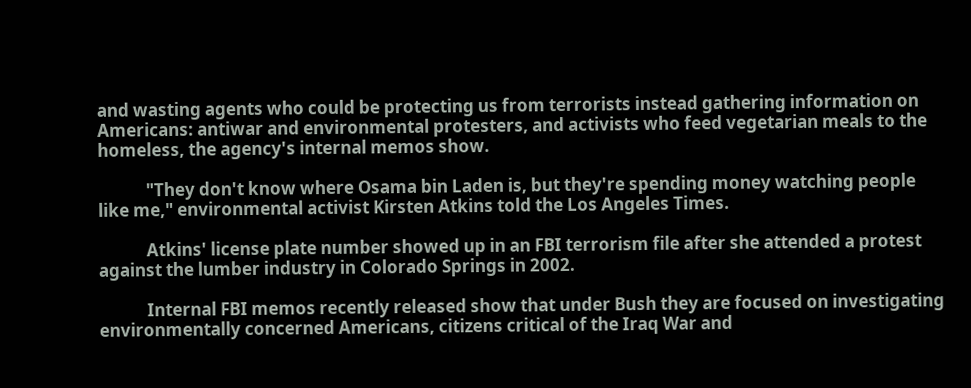and wasting agents who could be protecting us from terrorists instead gathering information on Americans: antiwar and environmental protesters, and activists who feed vegetarian meals to the homeless, the agency's internal memos show.

            "They don't know where Osama bin Laden is, but they're spending money watching people like me," environmental activist Kirsten Atkins told the Los Angeles Times.

            Atkins' license plate number showed up in an FBI terrorism file after she attended a protest against the lumber industry in Colorado Springs in 2002.

            Internal FBI memos recently released show that under Bush they are focused on investigating environmentally concerned Americans, citizens critical of the Iraq War and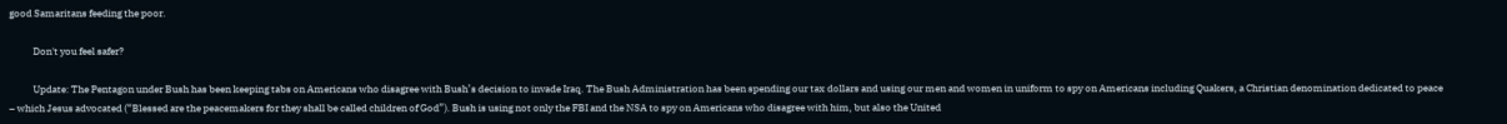good Samaritans feeding the poor.

            Don't you feel safer?

            Update: The Pentagon under Bush has been keeping tabs on Americans who disagree with Bush’s decision to invade Iraq. The Bush Administration has been spending our tax dollars and using our men and women in uniform to spy on Americans including Quakers, a Christian denomination dedicated to peace – which Jesus advocated (“Blessed are the peacemakers for they shall be called children of God”). Bush is using not only the FBI and the NSA to spy on Americans who disagree with him, but also the United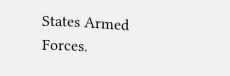States Armed Forces.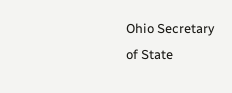Ohio Secretary of State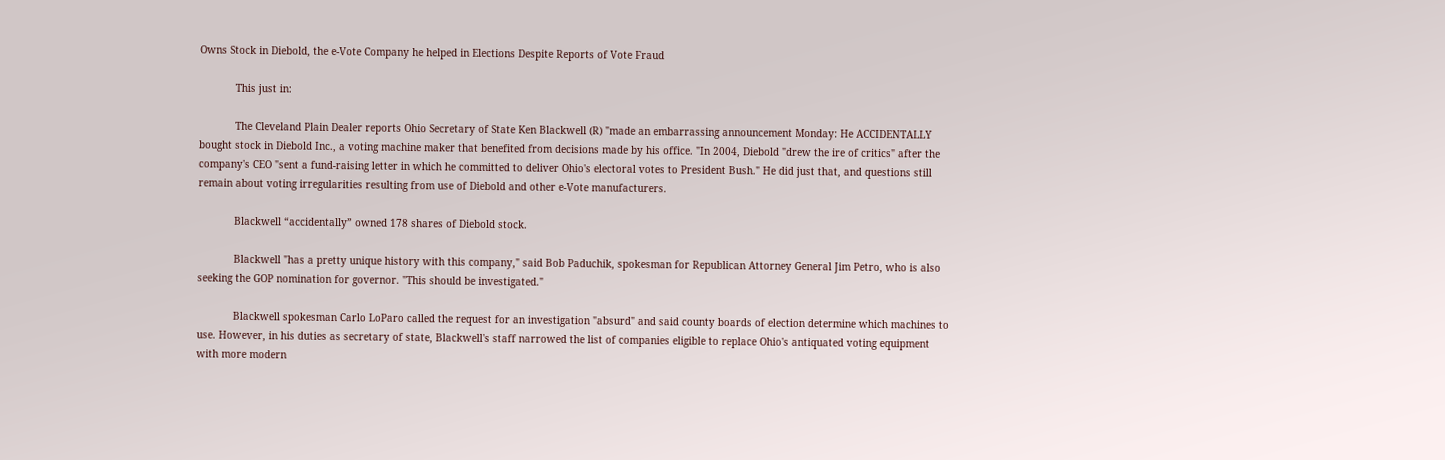Owns Stock in Diebold, the e-Vote Company he helped in Elections Despite Reports of Vote Fraud

            This just in:

            The Cleveland Plain Dealer reports Ohio Secretary of State Ken Blackwell (R) "made an embarrassing announcement Monday: He ACCIDENTALLY bought stock in Diebold Inc., a voting machine maker that benefited from decisions made by his office. "In 2004, Diebold "drew the ire of critics" after the company's CEO "sent a fund-raising letter in which he committed to deliver Ohio's electoral votes to President Bush." He did just that, and questions still remain about voting irregularities resulting from use of Diebold and other e-Vote manufacturers.

            Blackwell “accidentally” owned 178 shares of Diebold stock.

            Blackwell "has a pretty unique history with this company," said Bob Paduchik, spokesman for Republican Attorney General Jim Petro, who is also seeking the GOP nomination for governor. "This should be investigated."

            Blackwell spokesman Carlo LoParo called the request for an investigation "absurd" and said county boards of election determine which machines to use. However, in his duties as secretary of state, Blackwell's staff narrowed the list of companies eligible to replace Ohio's antiquated voting equipment with more modern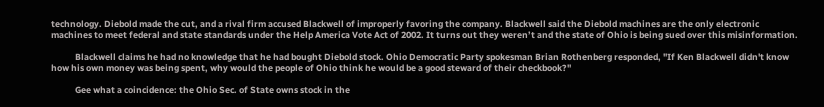technology. Diebold made the cut, and a rival firm accused Blackwell of improperly favoring the company. Blackwell said the Diebold machines are the only electronic machines to meet federal and state standards under the Help America Vote Act of 2002. It turns out they weren’t and the state of Ohio is being sued over this misinformation.

            Blackwell claims he had no knowledge that he had bought Diebold stock. Ohio Democratic Party spokesman Brian Rothenberg responded, "If Ken Blackwell didn't know how his own money was being spent, why would the people of Ohio think he would be a good steward of their checkbook?"

            Gee what a coincidence: the Ohio Sec. of State owns stock in the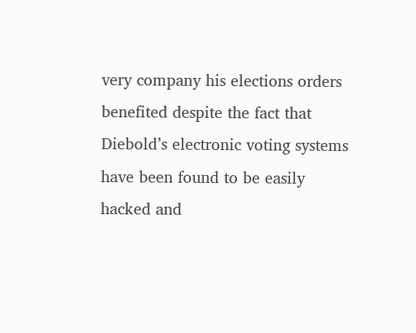very company his elections orders benefited despite the fact that Diebold’s electronic voting systems have been found to be easily hacked and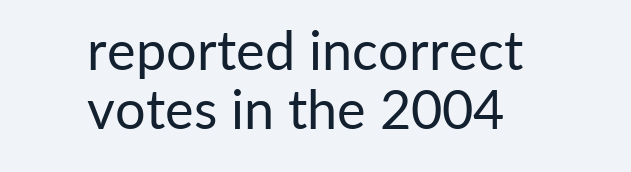reported incorrect votes in the 2004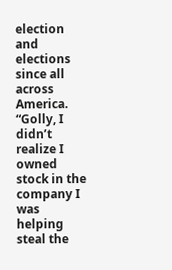election and elections since all across America. “Golly, I didn’t realize I owned stock in the company I was helping steal the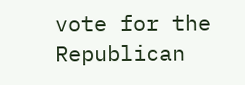vote for the Republican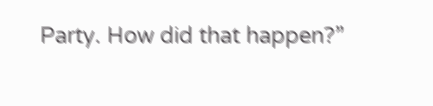Party. How did that happen?”